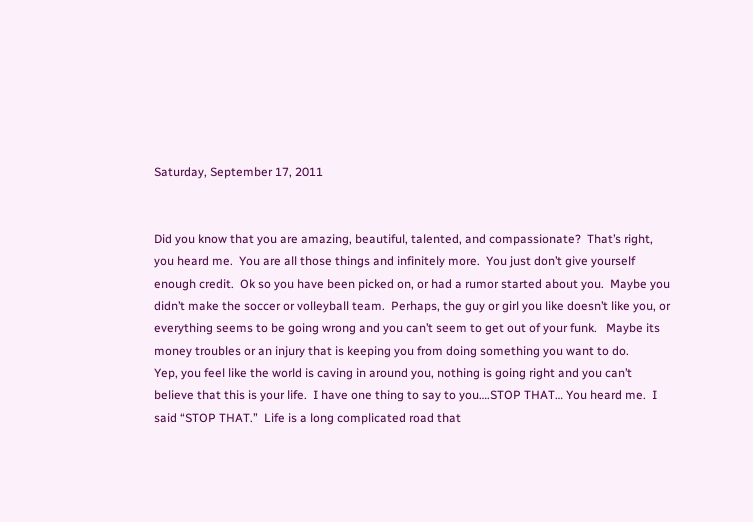Saturday, September 17, 2011


Did you know that you are amazing, beautiful, talented, and compassionate?  That’s right, you heard me.  You are all those things and infinitely more.  You just don’t give yourself enough credit.  Ok so you have been picked on, or had a rumor started about you.  Maybe you didn’t make the soccer or volleyball team.  Perhaps, the guy or girl you like doesn’t like you, or everything seems to be going wrong and you can’t seem to get out of your funk.   Maybe its money troubles or an injury that is keeping you from doing something you want to do.
Yep, you feel like the world is caving in around you, nothing is going right and you can’t believe that this is your life.  I have one thing to say to you….STOP THAT… You heard me.  I said “STOP THAT.”  Life is a long complicated road that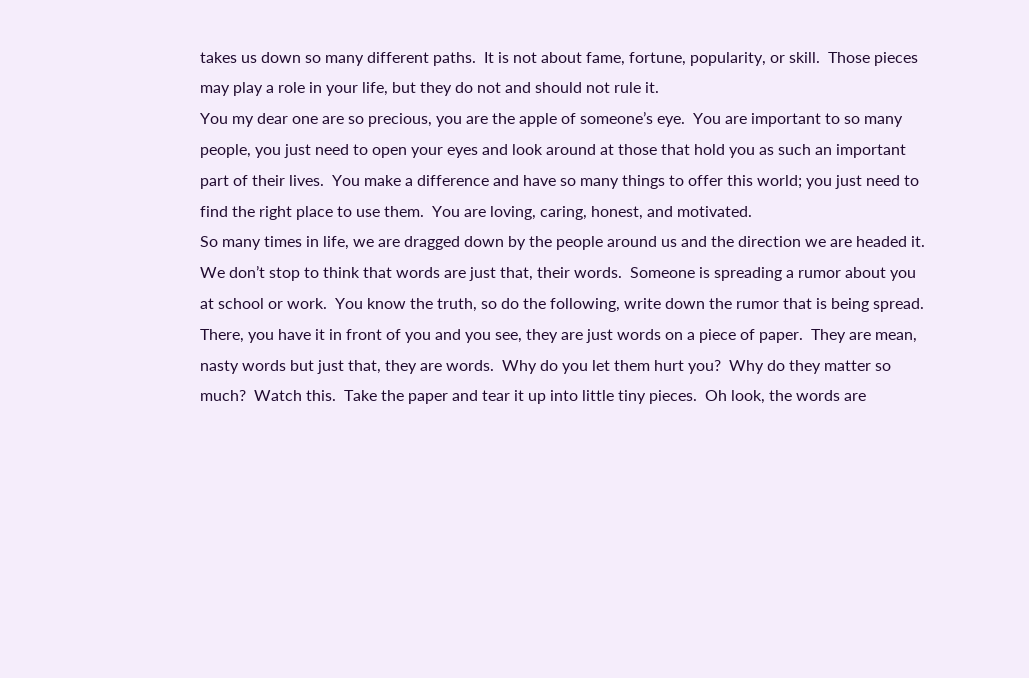takes us down so many different paths.  It is not about fame, fortune, popularity, or skill.  Those pieces may play a role in your life, but they do not and should not rule it.
You my dear one are so precious, you are the apple of someone’s eye.  You are important to so many people, you just need to open your eyes and look around at those that hold you as such an important part of their lives.  You make a difference and have so many things to offer this world; you just need to find the right place to use them.  You are loving, caring, honest, and motivated.
So many times in life, we are dragged down by the people around us and the direction we are headed it.  We don’t stop to think that words are just that, their words.  Someone is spreading a rumor about you at school or work.  You know the truth, so do the following, write down the rumor that is being spread.  There, you have it in front of you and you see, they are just words on a piece of paper.  They are mean, nasty words but just that, they are words.  Why do you let them hurt you?  Why do they matter so much?  Watch this.  Take the paper and tear it up into little tiny pieces.  Oh look, the words are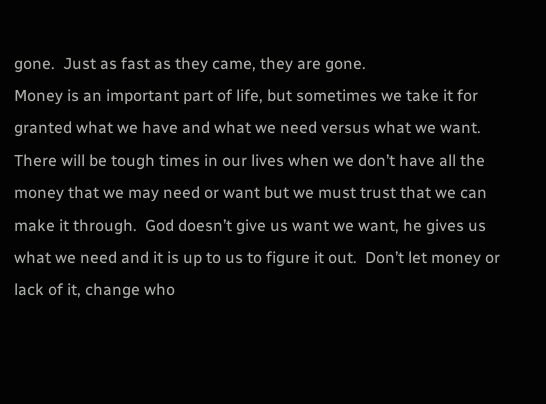gone.  Just as fast as they came, they are gone.
Money is an important part of life, but sometimes we take it for granted what we have and what we need versus what we want.  There will be tough times in our lives when we don’t have all the money that we may need or want but we must trust that we can make it through.  God doesn’t give us want we want, he gives us what we need and it is up to us to figure it out.  Don’t let money or lack of it, change who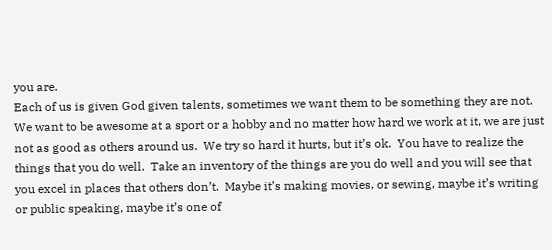you are.
Each of us is given God given talents, sometimes we want them to be something they are not.  We want to be awesome at a sport or a hobby and no matter how hard we work at it, we are just not as good as others around us.  We try so hard it hurts, but it’s ok.  You have to realize the things that you do well.  Take an inventory of the things are you do well and you will see that you excel in places that others don’t.  Maybe it’s making movies, or sewing, maybe it’s writing or public speaking, maybe it’s one of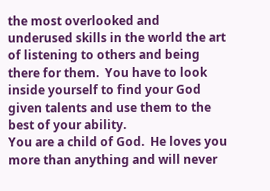the most overlooked and underused skills in the world the art of listening to others and being there for them.  You have to look inside yourself to find your God given talents and use them to the best of your ability.
You are a child of God.  He loves you more than anything and will never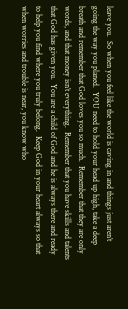leave you.  So when you feel like the world is caving in and things just aren’t going the way you planed.  YOU need to hold your head up high, take a deep breath and remember that God loves you so much.  Remember that they are only words, and that money isn’t everything.  Remember that you have skills and talents that God has given you.  You are a child of God and he is always there and ready to help you find where you truly belong.  Keep God in your heart always so that when worries and trouble is near, you know who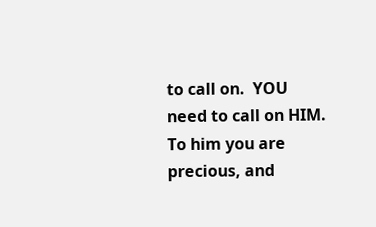to call on.  YOU need to call on HIM. To him you are precious, and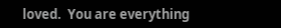loved.  You are everything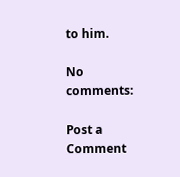to him.

No comments:

Post a Comment